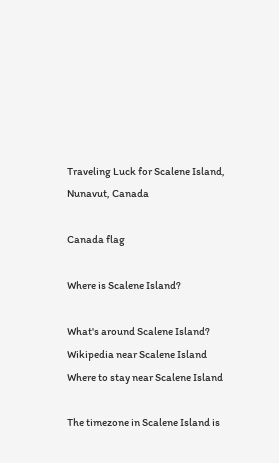Traveling Luck for Scalene Island, Nunavut, Canada

Canada flag

Where is Scalene Island?

What's around Scalene Island?
Wikipedia near Scalene Island
Where to stay near Scalene Island

The timezone in Scalene Island is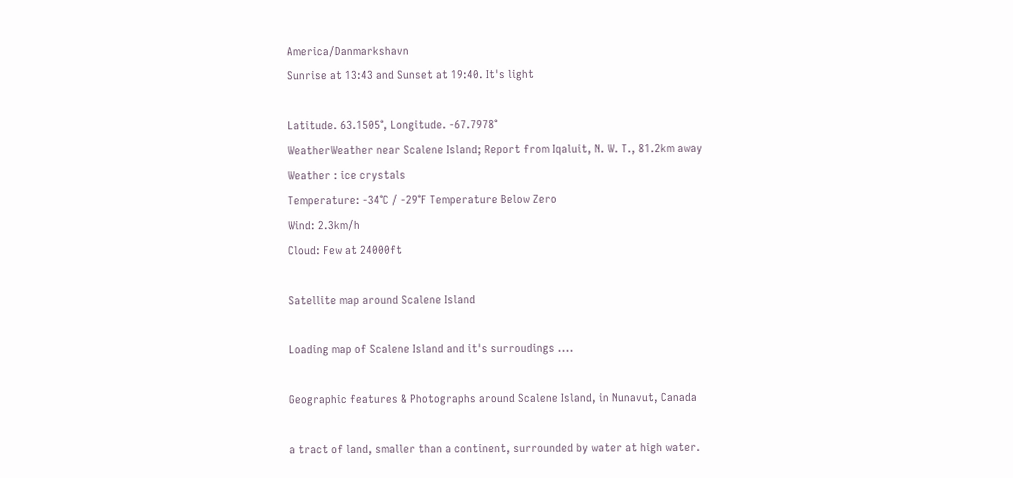America/Danmarkshavn
Sunrise at 13:43 and Sunset at 19:40. It's light

Latitude. 63.1505°, Longitude. -67.7978°
WeatherWeather near Scalene Island; Report from Iqaluit, N. W. T., 81.2km away
Weather : ice crystals
Temperature: -34°C / -29°F Temperature Below Zero
Wind: 2.3km/h
Cloud: Few at 24000ft

Satellite map around Scalene Island

Loading map of Scalene Island and it's surroudings ....

Geographic features & Photographs around Scalene Island, in Nunavut, Canada

a tract of land, smaller than a continent, surrounded by water at high water.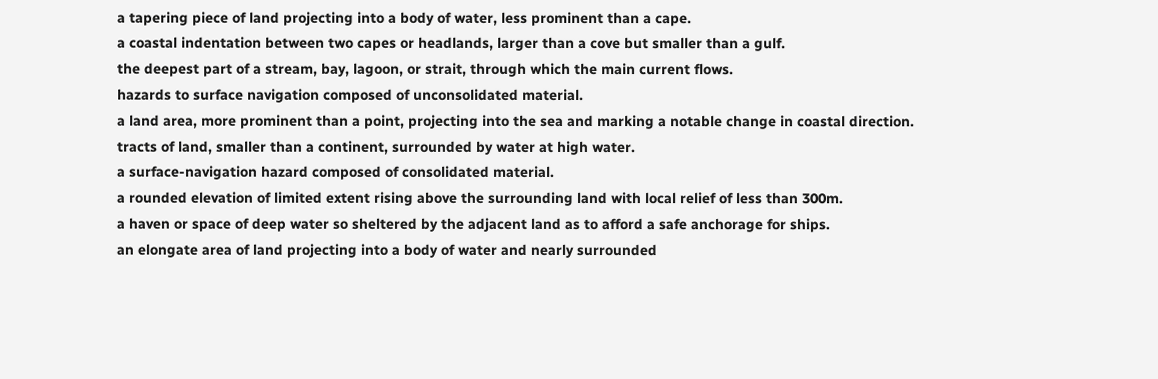a tapering piece of land projecting into a body of water, less prominent than a cape.
a coastal indentation between two capes or headlands, larger than a cove but smaller than a gulf.
the deepest part of a stream, bay, lagoon, or strait, through which the main current flows.
hazards to surface navigation composed of unconsolidated material.
a land area, more prominent than a point, projecting into the sea and marking a notable change in coastal direction.
tracts of land, smaller than a continent, surrounded by water at high water.
a surface-navigation hazard composed of consolidated material.
a rounded elevation of limited extent rising above the surrounding land with local relief of less than 300m.
a haven or space of deep water so sheltered by the adjacent land as to afford a safe anchorage for ships.
an elongate area of land projecting into a body of water and nearly surrounded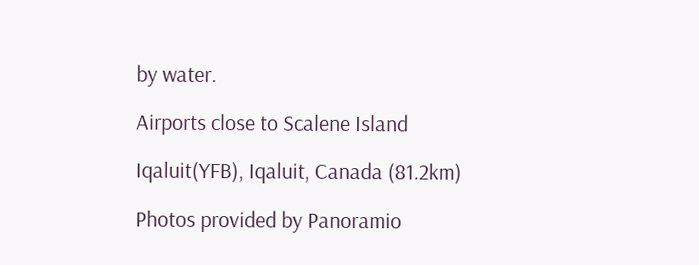by water.

Airports close to Scalene Island

Iqaluit(YFB), Iqaluit, Canada (81.2km)

Photos provided by Panoramio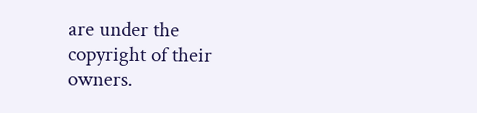are under the copyright of their owners.